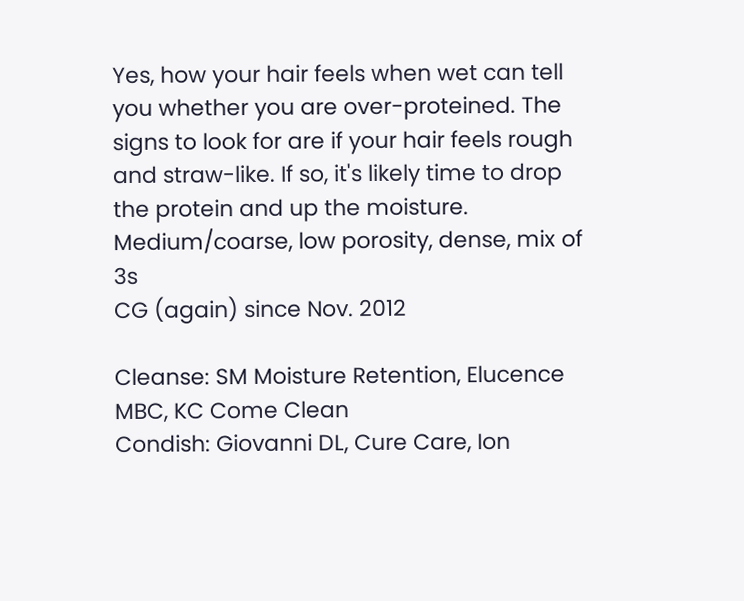Yes, how your hair feels when wet can tell you whether you are over-proteined. The signs to look for are if your hair feels rough and straw-like. If so, it's likely time to drop the protein and up the moisture.
Medium/coarse, low porosity, dense, mix of 3s
CG (again) since Nov. 2012

Cleanse: SM Moisture Retention, Elucence MBC, KC Come Clean
Condish: Giovanni DL, Cure Care, Ion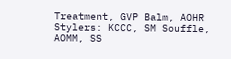Treatment, GVP Balm, AOHR
Stylers: KCCC, SM Souffle, AOMM, SS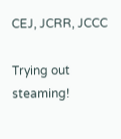CEJ, JCRR, JCCC

Trying out steaming!